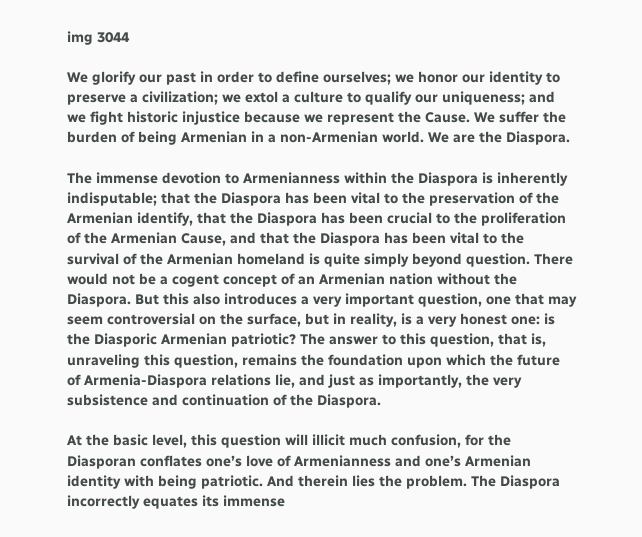img 3044

We glorify our past in order to define ourselves; we honor our identity to preserve a civilization; we extol a culture to qualify our uniqueness; and we fight historic injustice because we represent the Cause. We suffer the burden of being Armenian in a non-Armenian world. We are the Diaspora.

The immense devotion to Armenianness within the Diaspora is inherently indisputable; that the Diaspora has been vital to the preservation of the Armenian identify, that the Diaspora has been crucial to the proliferation of the Armenian Cause, and that the Diaspora has been vital to the survival of the Armenian homeland is quite simply beyond question. There would not be a cogent concept of an Armenian nation without the Diaspora. But this also introduces a very important question, one that may seem controversial on the surface, but in reality, is a very honest one: is the Diasporic Armenian patriotic? The answer to this question, that is, unraveling this question, remains the foundation upon which the future of Armenia-Diaspora relations lie, and just as importantly, the very subsistence and continuation of the Diaspora.

At the basic level, this question will illicit much confusion, for the Diasporan conflates one’s love of Armenianness and one’s Armenian identity with being patriotic. And therein lies the problem. The Diaspora incorrectly equates its immense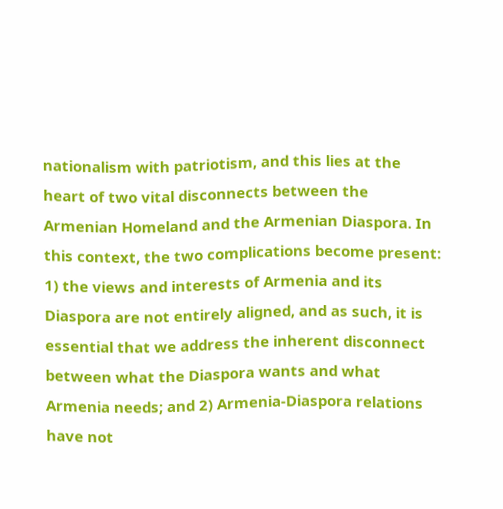nationalism with patriotism, and this lies at the heart of two vital disconnects between the Armenian Homeland and the Armenian Diaspora. In this context, the two complications become present: 1) the views and interests of Armenia and its Diaspora are not entirely aligned, and as such, it is essential that we address the inherent disconnect between what the Diaspora wants and what Armenia needs; and 2) Armenia-Diaspora relations have not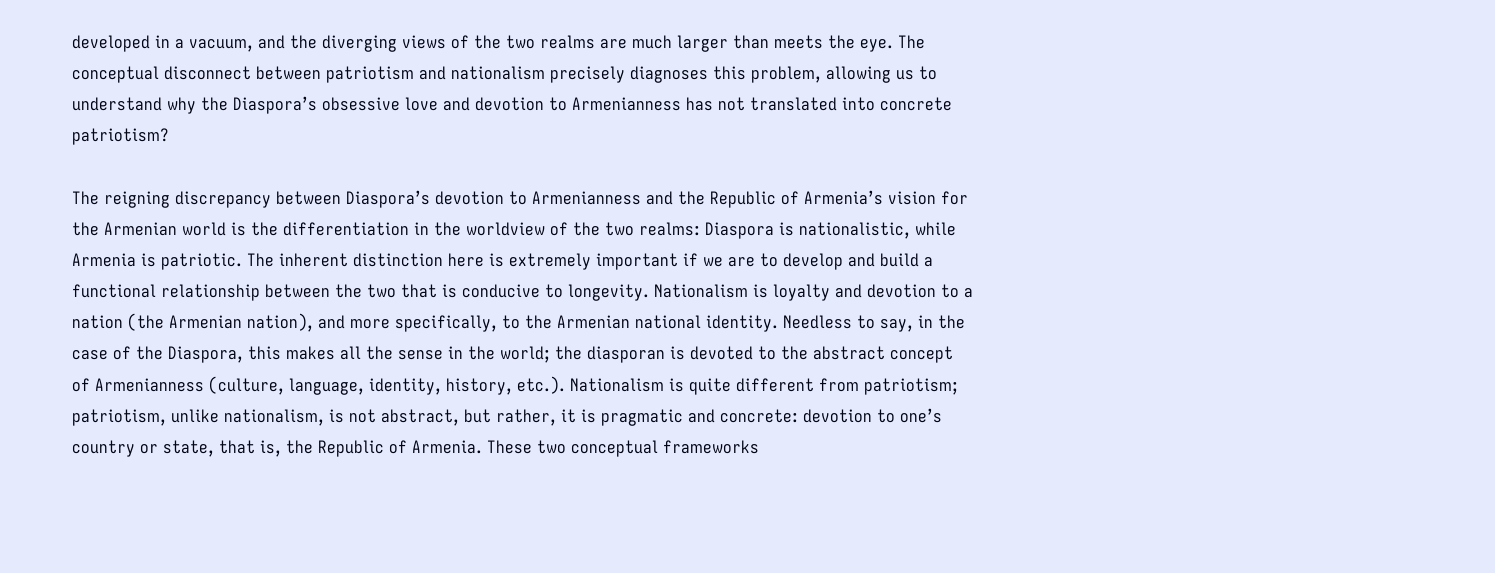developed in a vacuum, and the diverging views of the two realms are much larger than meets the eye. The conceptual disconnect between patriotism and nationalism precisely diagnoses this problem, allowing us to understand why the Diaspora’s obsessive love and devotion to Armenianness has not translated into concrete patriotism?

The reigning discrepancy between Diaspora’s devotion to Armenianness and the Republic of Armenia’s vision for the Armenian world is the differentiation in the worldview of the two realms: Diaspora is nationalistic, while Armenia is patriotic. The inherent distinction here is extremely important if we are to develop and build a functional relationship between the two that is conducive to longevity. Nationalism is loyalty and devotion to a nation (the Armenian nation), and more specifically, to the Armenian national identity. Needless to say, in the case of the Diaspora, this makes all the sense in the world; the diasporan is devoted to the abstract concept of Armenianness (culture, language, identity, history, etc.). Nationalism is quite different from patriotism; patriotism, unlike nationalism, is not abstract, but rather, it is pragmatic and concrete: devotion to one’s country or state, that is, the Republic of Armenia. These two conceptual frameworks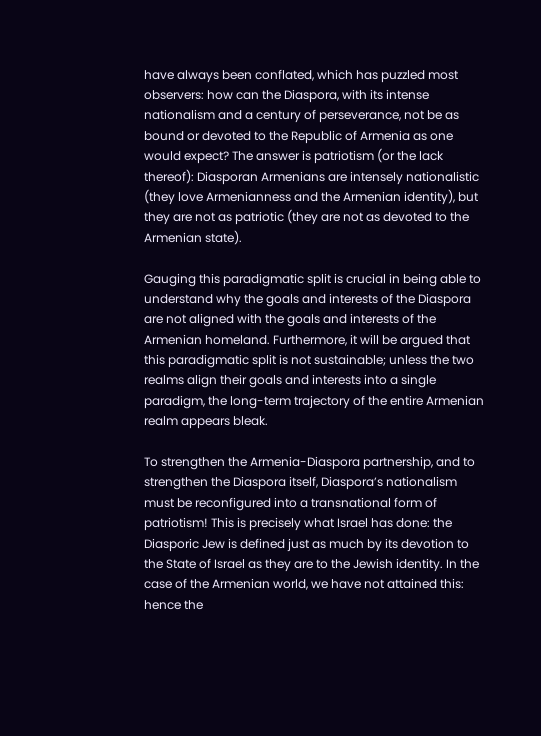have always been conflated, which has puzzled most observers: how can the Diaspora, with its intense nationalism and a century of perseverance, not be as bound or devoted to the Republic of Armenia as one would expect? The answer is patriotism (or the lack thereof): Diasporan Armenians are intensely nationalistic (they love Armenianness and the Armenian identity), but they are not as patriotic (they are not as devoted to the Armenian state).

Gauging this paradigmatic split is crucial in being able to understand why the goals and interests of the Diaspora are not aligned with the goals and interests of the Armenian homeland. Furthermore, it will be argued that this paradigmatic split is not sustainable; unless the two realms align their goals and interests into a single paradigm, the long-term trajectory of the entire Armenian realm appears bleak.

To strengthen the Armenia-Diaspora partnership, and to strengthen the Diaspora itself, Diaspora’s nationalism must be reconfigured into a transnational form of patriotism! This is precisely what Israel has done: the Diasporic Jew is defined just as much by its devotion to the State of Israel as they are to the Jewish identity. In the case of the Armenian world, we have not attained this: hence the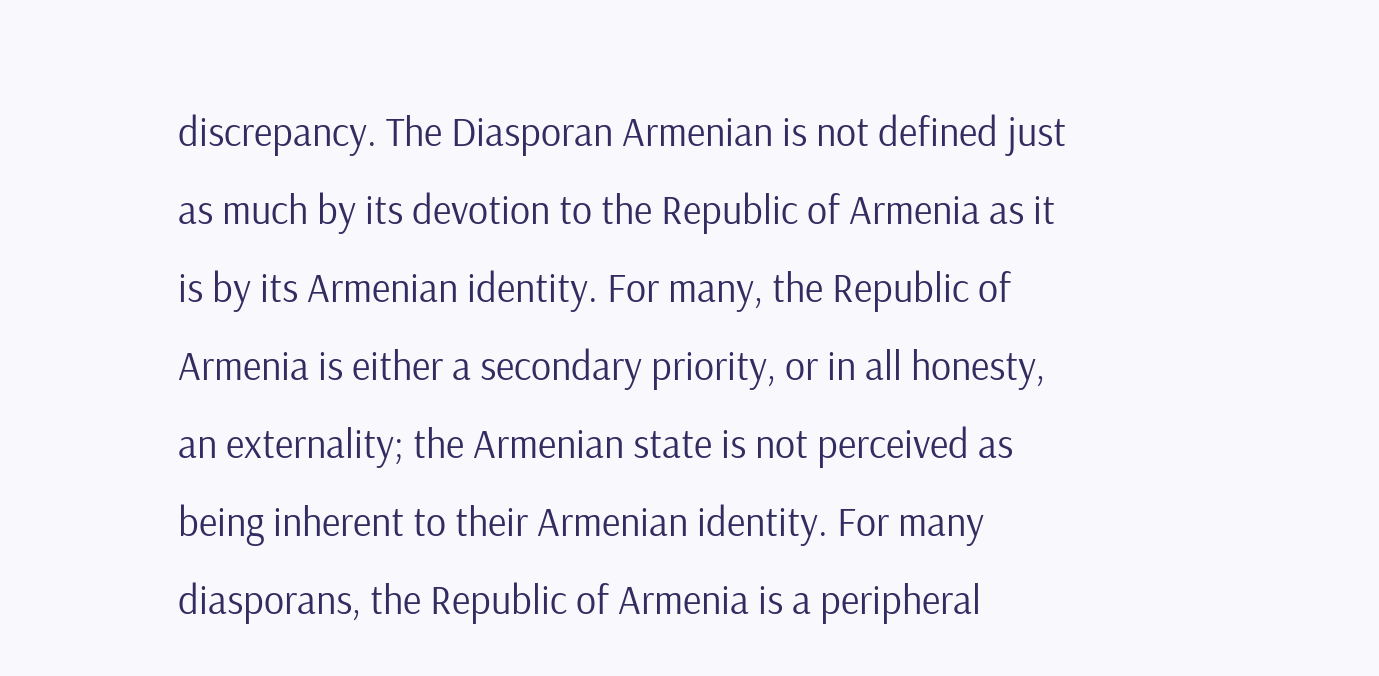discrepancy. The Diasporan Armenian is not defined just as much by its devotion to the Republic of Armenia as it is by its Armenian identity. For many, the Republic of Armenia is either a secondary priority, or in all honesty, an externality; the Armenian state is not perceived as being inherent to their Armenian identity. For many diasporans, the Republic of Armenia is a peripheral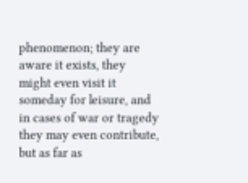phenomenon; they are aware it exists, they might even visit it someday for leisure, and in cases of war or tragedy they may even contribute, but as far as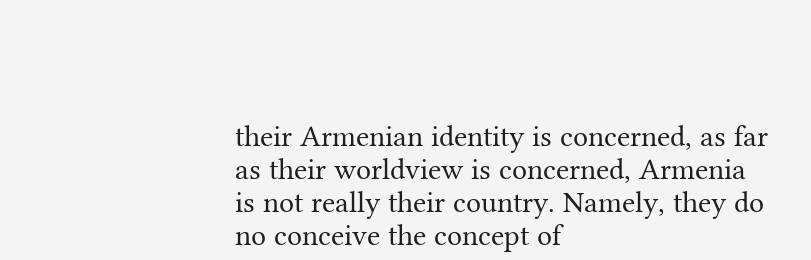their Armenian identity is concerned, as far as their worldview is concerned, Armenia is not really their country. Namely, they do no conceive the concept of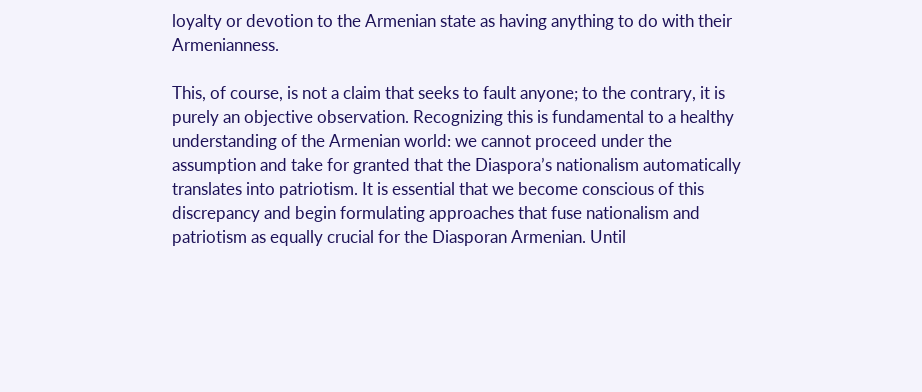loyalty or devotion to the Armenian state as having anything to do with their Armenianness.

This, of course, is not a claim that seeks to fault anyone; to the contrary, it is purely an objective observation. Recognizing this is fundamental to a healthy understanding of the Armenian world: we cannot proceed under the assumption and take for granted that the Diaspora’s nationalism automatically translates into patriotism. It is essential that we become conscious of this discrepancy and begin formulating approaches that fuse nationalism and patriotism as equally crucial for the Diasporan Armenian. Until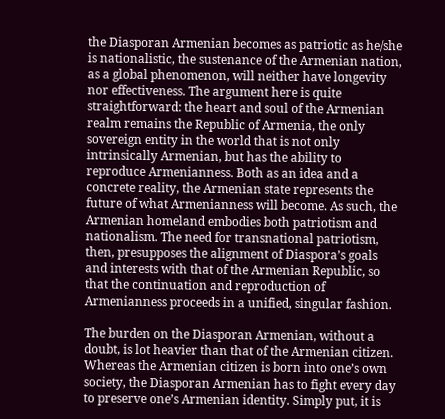the Diasporan Armenian becomes as patriotic as he/she is nationalistic, the sustenance of the Armenian nation, as a global phenomenon, will neither have longevity nor effectiveness. The argument here is quite straightforward: the heart and soul of the Armenian realm remains the Republic of Armenia, the only sovereign entity in the world that is not only intrinsically Armenian, but has the ability to reproduce Armenianness. Both as an idea and a concrete reality, the Armenian state represents the future of what Armenianness will become. As such, the Armenian homeland embodies both patriotism and nationalism. The need for transnational patriotism, then, presupposes the alignment of Diaspora’s goals and interests with that of the Armenian Republic, so that the continuation and reproduction of Armenianness proceeds in a unified, singular fashion.

The burden on the Diasporan Armenian, without a doubt, is lot heavier than that of the Armenian citizen. Whereas the Armenian citizen is born into one’s own society, the Diasporan Armenian has to fight every day to preserve one’s Armenian identity. Simply put, it is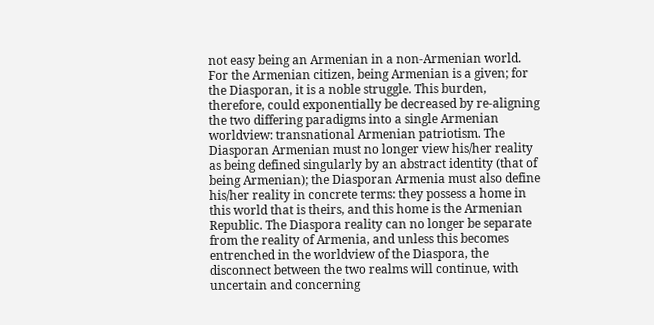not easy being an Armenian in a non-Armenian world. For the Armenian citizen, being Armenian is a given; for the Diasporan, it is a noble struggle. This burden, therefore, could exponentially be decreased by re-aligning the two differing paradigms into a single Armenian worldview: transnational Armenian patriotism. The Diasporan Armenian must no longer view his/her reality as being defined singularly by an abstract identity (that of being Armenian); the Diasporan Armenia must also define his/her reality in concrete terms: they possess a home in this world that is theirs, and this home is the Armenian Republic. The Diaspora reality can no longer be separate from the reality of Armenia, and unless this becomes entrenched in the worldview of the Diaspora, the disconnect between the two realms will continue, with uncertain and concerning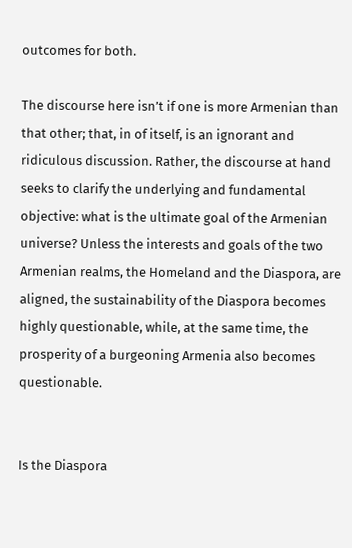outcomes for both.

The discourse here isn’t if one is more Armenian than that other; that, in of itself, is an ignorant and ridiculous discussion. Rather, the discourse at hand seeks to clarify the underlying and fundamental objective: what is the ultimate goal of the Armenian universe? Unless the interests and goals of the two Armenian realms, the Homeland and the Diaspora, are aligned, the sustainability of the Diaspora becomes highly questionable, while, at the same time, the prosperity of a burgeoning Armenia also becomes questionable.


Is the Diaspora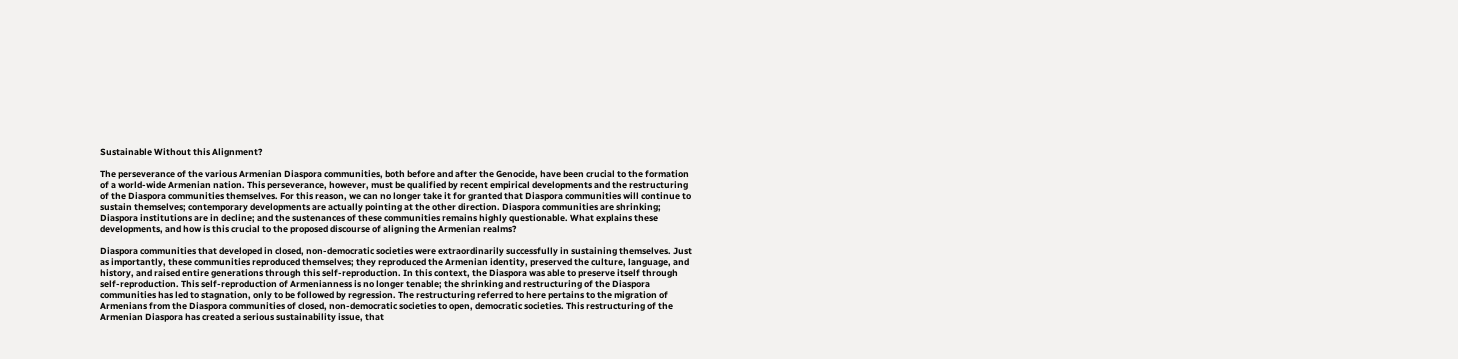Sustainable Without this Alignment?

The perseverance of the various Armenian Diaspora communities, both before and after the Genocide, have been crucial to the formation of a world-wide Armenian nation. This perseverance, however, must be qualified by recent empirical developments and the restructuring of the Diaspora communities themselves. For this reason, we can no longer take it for granted that Diaspora communities will continue to sustain themselves; contemporary developments are actually pointing at the other direction. Diaspora communities are shrinking; Diaspora institutions are in decline; and the sustenances of these communities remains highly questionable. What explains these developments, and how is this crucial to the proposed discourse of aligning the Armenian realms?

Diaspora communities that developed in closed, non-democratic societies were extraordinarily successfully in sustaining themselves. Just as importantly, these communities reproduced themselves; they reproduced the Armenian identity, preserved the culture, language, and history, and raised entire generations through this self-reproduction. In this context, the Diaspora was able to preserve itself through self-reproduction. This self-reproduction of Armenianness is no longer tenable; the shrinking and restructuring of the Diaspora communities has led to stagnation, only to be followed by regression. The restructuring referred to here pertains to the migration of Armenians from the Diaspora communities of closed, non-democratic societies to open, democratic societies. This restructuring of the Armenian Diaspora has created a serious sustainability issue, that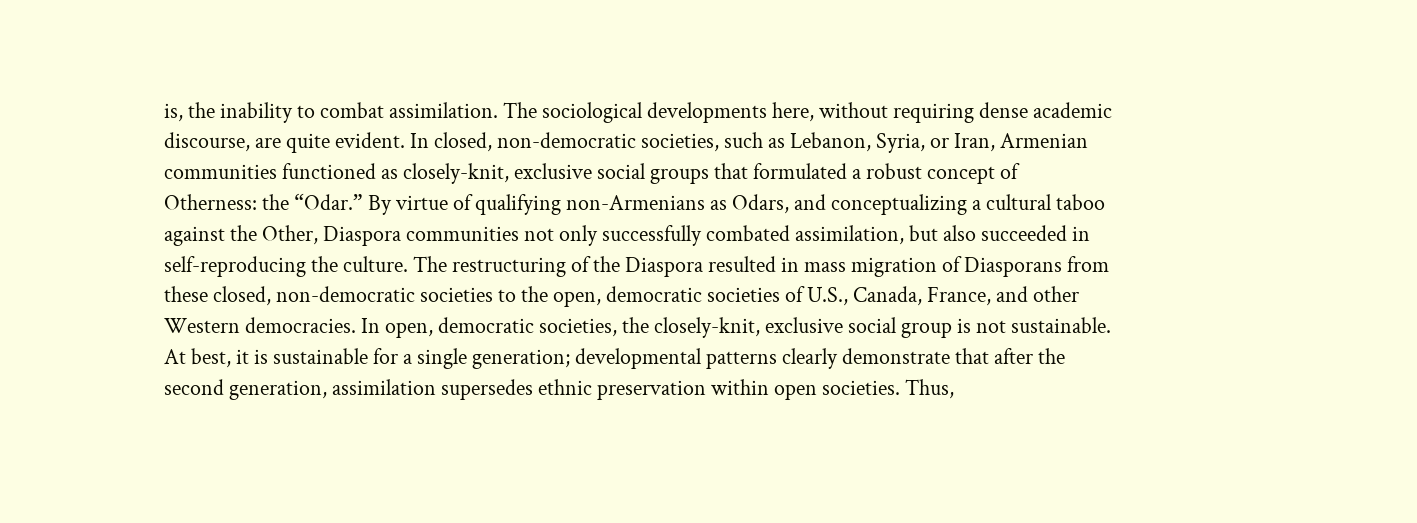is, the inability to combat assimilation. The sociological developments here, without requiring dense academic discourse, are quite evident. In closed, non-democratic societies, such as Lebanon, Syria, or Iran, Armenian communities functioned as closely-knit, exclusive social groups that formulated a robust concept of Otherness: the “Odar.” By virtue of qualifying non-Armenians as Odars, and conceptualizing a cultural taboo against the Other, Diaspora communities not only successfully combated assimilation, but also succeeded in self-reproducing the culture. The restructuring of the Diaspora resulted in mass migration of Diasporans from these closed, non-democratic societies to the open, democratic societies of U.S., Canada, France, and other Western democracies. In open, democratic societies, the closely-knit, exclusive social group is not sustainable. At best, it is sustainable for a single generation; developmental patterns clearly demonstrate that after the second generation, assimilation supersedes ethnic preservation within open societies. Thus,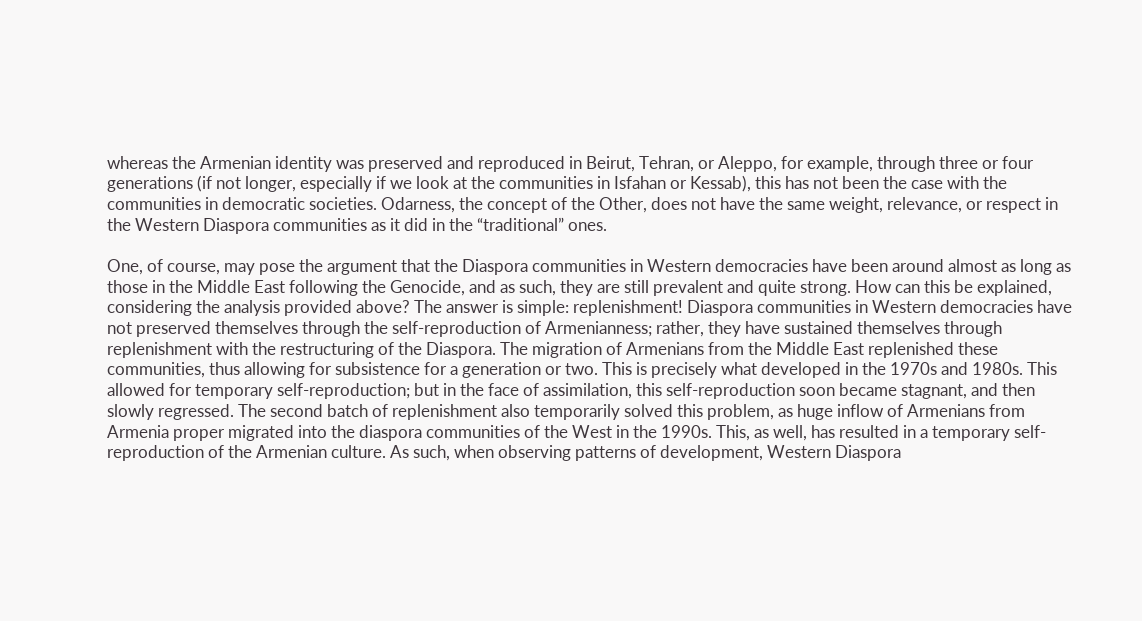whereas the Armenian identity was preserved and reproduced in Beirut, Tehran, or Aleppo, for example, through three or four generations (if not longer, especially if we look at the communities in Isfahan or Kessab), this has not been the case with the communities in democratic societies. Odarness, the concept of the Other, does not have the same weight, relevance, or respect in the Western Diaspora communities as it did in the “traditional” ones.

One, of course, may pose the argument that the Diaspora communities in Western democracies have been around almost as long as those in the Middle East following the Genocide, and as such, they are still prevalent and quite strong. How can this be explained, considering the analysis provided above? The answer is simple: replenishment! Diaspora communities in Western democracies have not preserved themselves through the self-reproduction of Armenianness; rather, they have sustained themselves through replenishment with the restructuring of the Diaspora. The migration of Armenians from the Middle East replenished these communities, thus allowing for subsistence for a generation or two. This is precisely what developed in the 1970s and 1980s. This allowed for temporary self-reproduction; but in the face of assimilation, this self-reproduction soon became stagnant, and then slowly regressed. The second batch of replenishment also temporarily solved this problem, as huge inflow of Armenians from Armenia proper migrated into the diaspora communities of the West in the 1990s. This, as well, has resulted in a temporary self-reproduction of the Armenian culture. As such, when observing patterns of development, Western Diaspora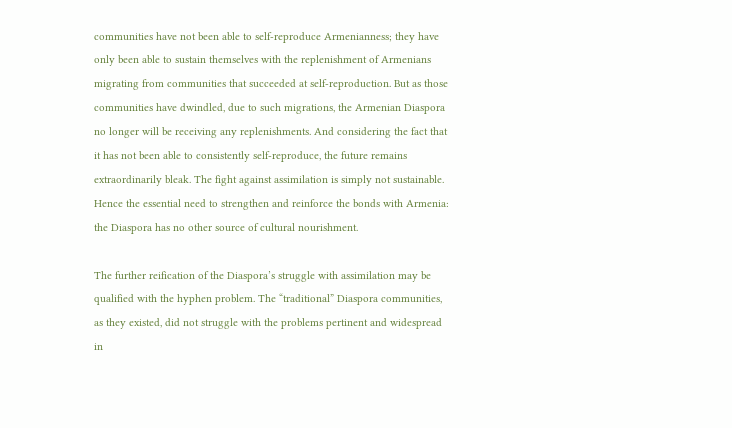communities have not been able to self-reproduce Armenianness; they have only been able to sustain themselves with the replenishment of Armenians migrating from communities that succeeded at self-reproduction. But as those communities have dwindled, due to such migrations, the Armenian Diaspora no longer will be receiving any replenishments. And considering the fact that it has not been able to consistently self-reproduce, the future remains extraordinarily bleak. The fight against assimilation is simply not sustainable. Hence the essential need to strengthen and reinforce the bonds with Armenia: the Diaspora has no other source of cultural nourishment.

The further reification of the Diaspora’s struggle with assimilation may be qualified with the hyphen problem. The “traditional” Diaspora communities, as they existed, did not struggle with the problems pertinent and widespread in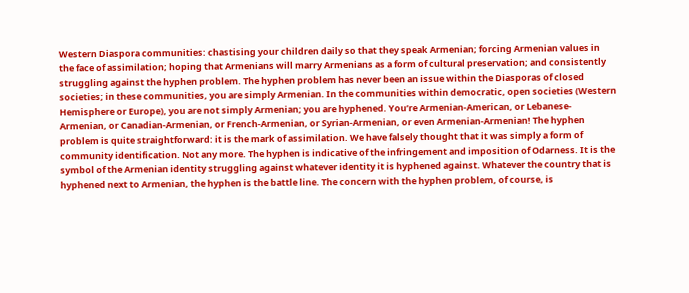Western Diaspora communities: chastising your children daily so that they speak Armenian; forcing Armenian values in the face of assimilation; hoping that Armenians will marry Armenians as a form of cultural preservation; and consistently struggling against the hyphen problem. The hyphen problem has never been an issue within the Diasporas of closed societies; in these communities, you are simply Armenian. In the communities within democratic, open societies (Western Hemisphere or Europe), you are not simply Armenian; you are hyphened. You’re Armenian-American, or Lebanese-Armenian, or Canadian-Armenian, or French-Armenian, or Syrian-Armenian, or even Armenian-Armenian! The hyphen problem is quite straightforward: it is the mark of assimilation. We have falsely thought that it was simply a form of community identification. Not any more. The hyphen is indicative of the infringement and imposition of Odarness. It is the symbol of the Armenian identity struggling against whatever identity it is hyphened against. Whatever the country that is hyphened next to Armenian, the hyphen is the battle line. The concern with the hyphen problem, of course, is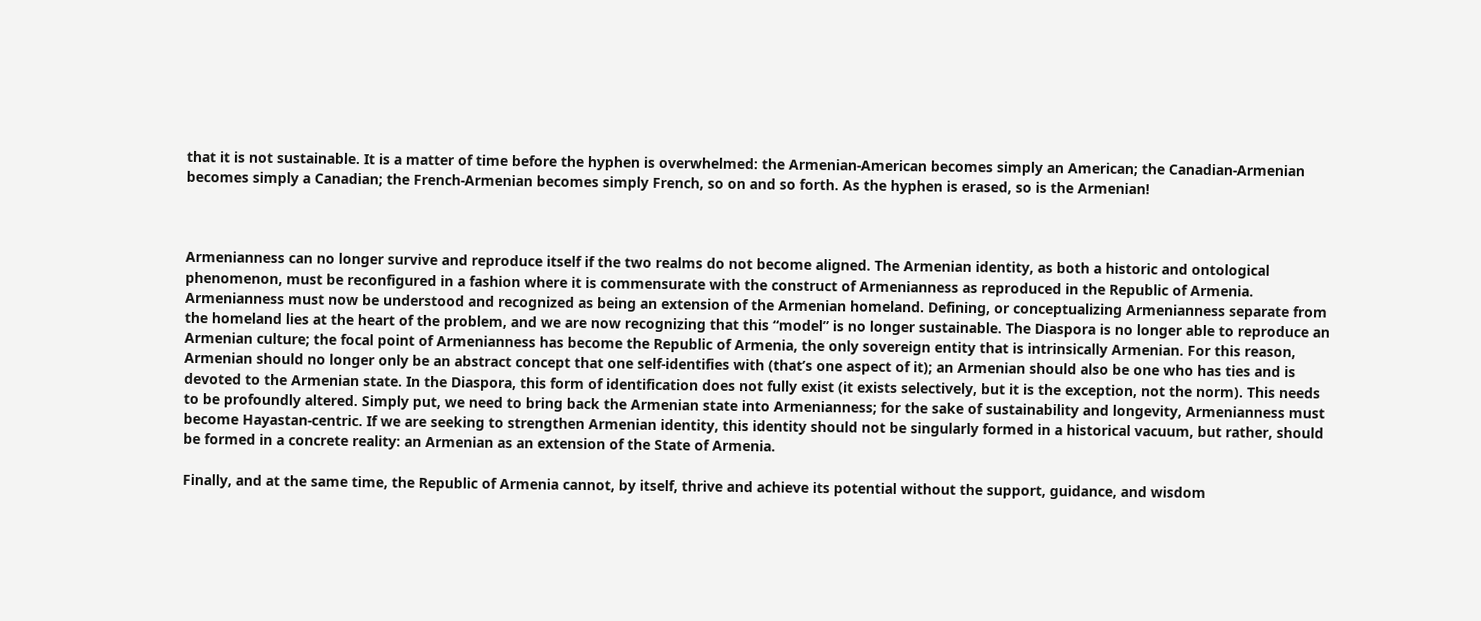that it is not sustainable. It is a matter of time before the hyphen is overwhelmed: the Armenian-American becomes simply an American; the Canadian-Armenian becomes simply a Canadian; the French-Armenian becomes simply French, so on and so forth. As the hyphen is erased, so is the Armenian!



Armenianness can no longer survive and reproduce itself if the two realms do not become aligned. The Armenian identity, as both a historic and ontological phenomenon, must be reconfigured in a fashion where it is commensurate with the construct of Armenianness as reproduced in the Republic of Armenia. Armenianness must now be understood and recognized as being an extension of the Armenian homeland. Defining, or conceptualizing Armenianness separate from the homeland lies at the heart of the problem, and we are now recognizing that this “model” is no longer sustainable. The Diaspora is no longer able to reproduce an Armenian culture; the focal point of Armenianness has become the Republic of Armenia, the only sovereign entity that is intrinsically Armenian. For this reason, Armenian should no longer only be an abstract concept that one self-identifies with (that’s one aspect of it); an Armenian should also be one who has ties and is devoted to the Armenian state. In the Diaspora, this form of identification does not fully exist (it exists selectively, but it is the exception, not the norm). This needs to be profoundly altered. Simply put, we need to bring back the Armenian state into Armenianness; for the sake of sustainability and longevity, Armenianness must become Hayastan-centric. If we are seeking to strengthen Armenian identity, this identity should not be singularly formed in a historical vacuum, but rather, should be formed in a concrete reality: an Armenian as an extension of the State of Armenia.

Finally, and at the same time, the Republic of Armenia cannot, by itself, thrive and achieve its potential without the support, guidance, and wisdom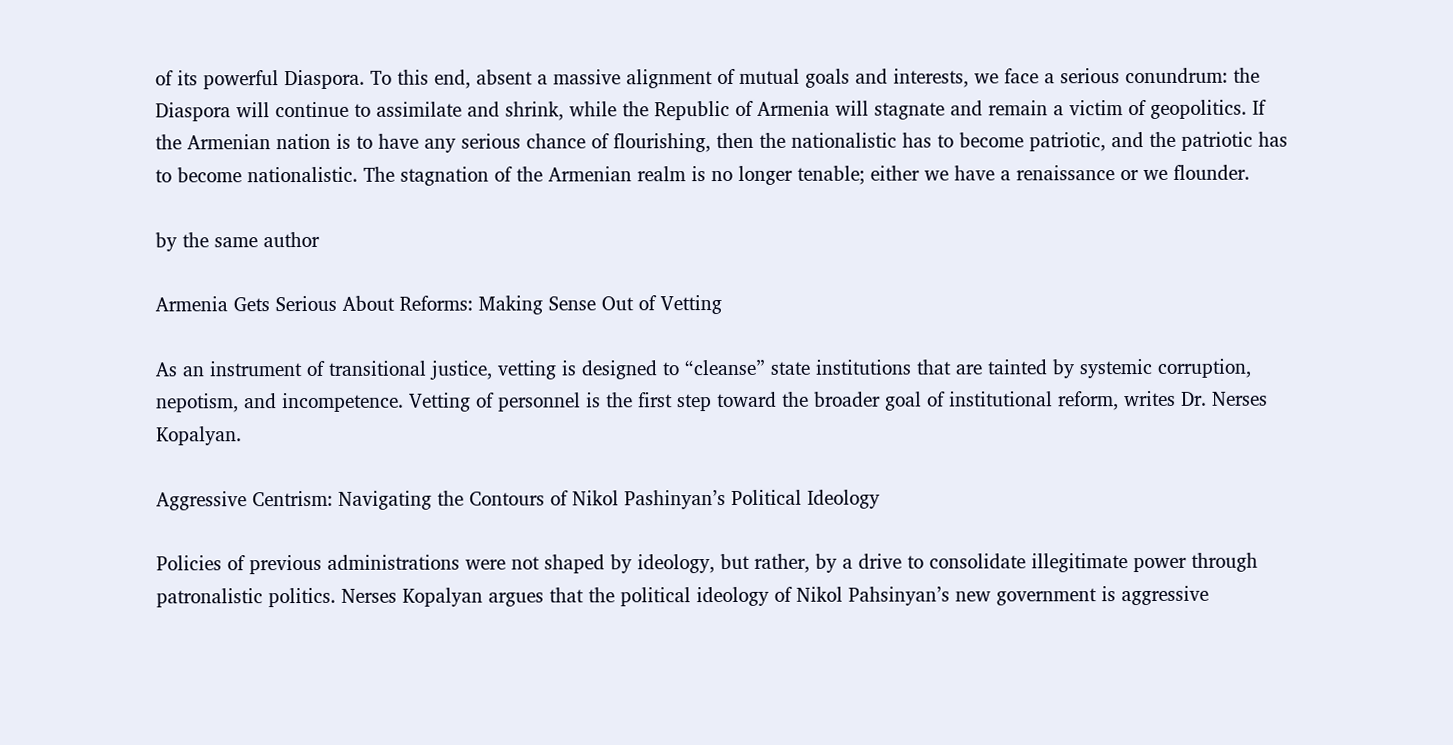of its powerful Diaspora. To this end, absent a massive alignment of mutual goals and interests, we face a serious conundrum: the Diaspora will continue to assimilate and shrink, while the Republic of Armenia will stagnate and remain a victim of geopolitics. If the Armenian nation is to have any serious chance of flourishing, then the nationalistic has to become patriotic, and the patriotic has to become nationalistic. The stagnation of the Armenian realm is no longer tenable; either we have a renaissance or we flounder.

by the same author

Armenia Gets Serious About Reforms: Making Sense Out of Vetting

As an instrument of transitional justice, vetting is designed to “cleanse” state institutions that are tainted by systemic corruption, nepotism, and incompetence. Vetting of personnel is the first step toward the broader goal of institutional reform, writes Dr. Nerses Kopalyan.

Aggressive Centrism: Navigating the Contours of Nikol Pashinyan’s Political Ideology

Policies of previous administrations were not shaped by ideology, but rather, by a drive to consolidate illegitimate power through patronalistic politics. Nerses Kopalyan argues that the political ideology of Nikol Pahsinyan’s new government is aggressive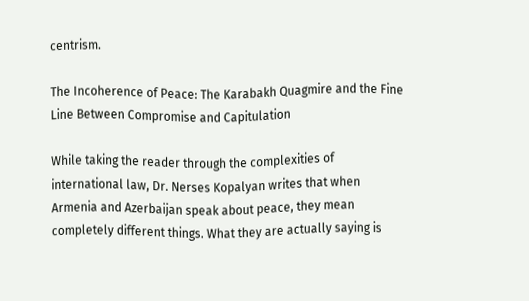centrism.

The Incoherence of Peace: The Karabakh Quagmire and the Fine Line Between Compromise and Capitulation

While taking the reader through the complexities of international law, Dr. Nerses Kopalyan writes that when Armenia and Azerbaijan speak about peace, they mean completely different things. What they are actually saying is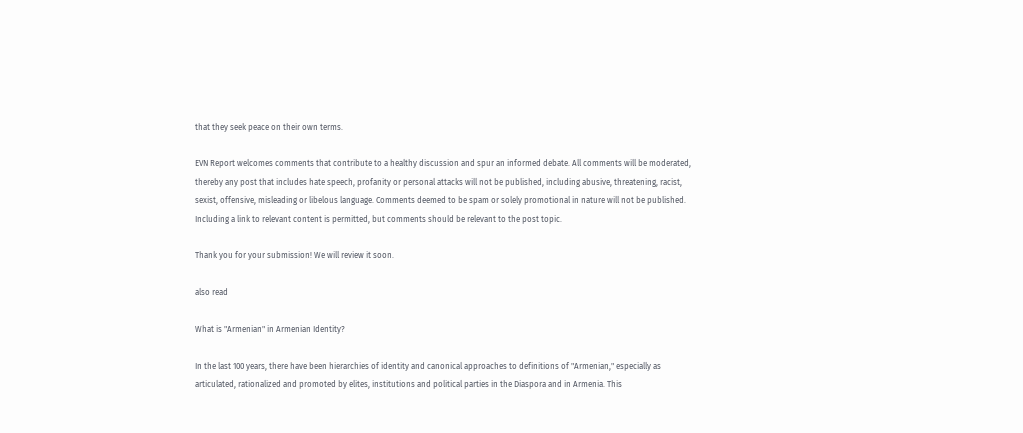that they seek peace on their own terms.

EVN Report welcomes comments that contribute to a healthy discussion and spur an informed debate. All comments will be moderated, thereby any post that includes hate speech, profanity or personal attacks will not be published, including abusive, threatening, racist, sexist, offensive, misleading or libelous language. Comments deemed to be spam or solely promotional in nature will not be published. Including a link to relevant content is permitted, but comments should be relevant to the post topic.

Thank you for your submission! We will review it soon.

also read

What is "Armenian" in Armenian Identity?

In the last 100 years, there have been hierarchies of identity and canonical approaches to definitions of "Armenian," especially as articulated, rationalized and promoted by elites, institutions and political parties in the Diaspora and in Armenia. This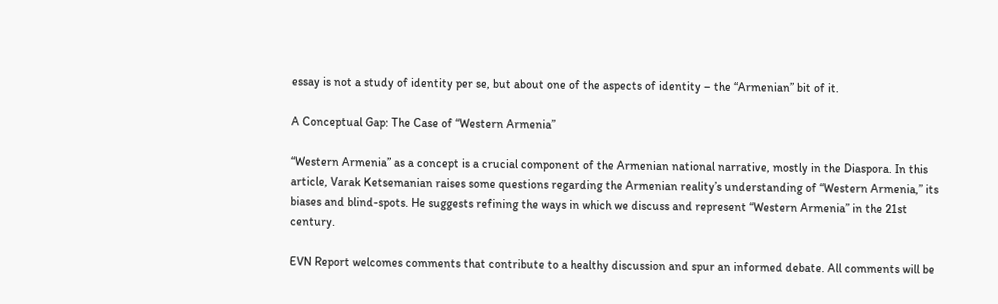essay is not a study of identity per se, but about one of the aspects of identity – the “Armenian” bit of it.

A Conceptual Gap: The Case of “Western Armenia”

“Western Armenia” as a concept is a crucial component of the Armenian national narrative, mostly in the Diaspora. In this article, Varak Ketsemanian raises some questions regarding the Armenian reality’s understanding of “Western Armenia,” its biases and blind-spots. He suggests refining the ways in which we discuss and represent “Western Armenia” in the 21st century.

EVN Report welcomes comments that contribute to a healthy discussion and spur an informed debate. All comments will be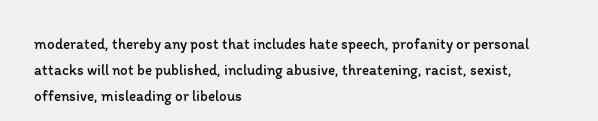moderated, thereby any post that includes hate speech, profanity or personal attacks will not be published, including abusive, threatening, racist, sexist, offensive, misleading or libelous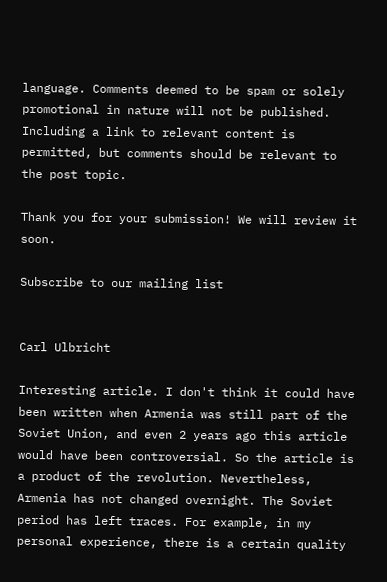language. Comments deemed to be spam or solely promotional in nature will not be published. Including a link to relevant content is permitted, but comments should be relevant to the post topic.

Thank you for your submission! We will review it soon.

Subscribe to our mailing list


Carl Ulbricht

Interesting article. I don't think it could have been written when Armenia was still part of the Soviet Union, and even 2 years ago this article would have been controversial. So the article is a product of the revolution. Nevertheless, Armenia has not changed overnight. The Soviet period has left traces. For example, in my personal experience, there is a certain quality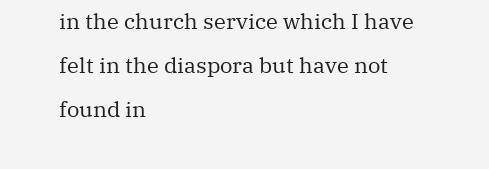in the church service which I have felt in the diaspora but have not found in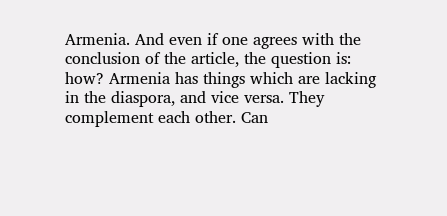Armenia. And even if one agrees with the conclusion of the article, the question is: how? Armenia has things which are lacking in the diaspora, and vice versa. They complement each other. Can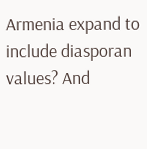Armenia expand to include diasporan values? And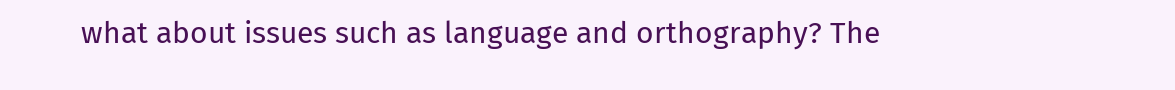what about issues such as language and orthography? The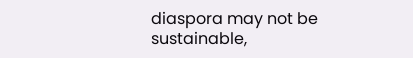diaspora may not be sustainable,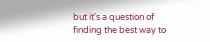but it's a question of finding the best way to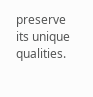preserve its unique qualities.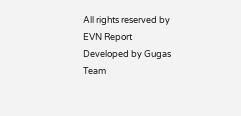All rights reserved by EVN Report
Developed by Gugas Team